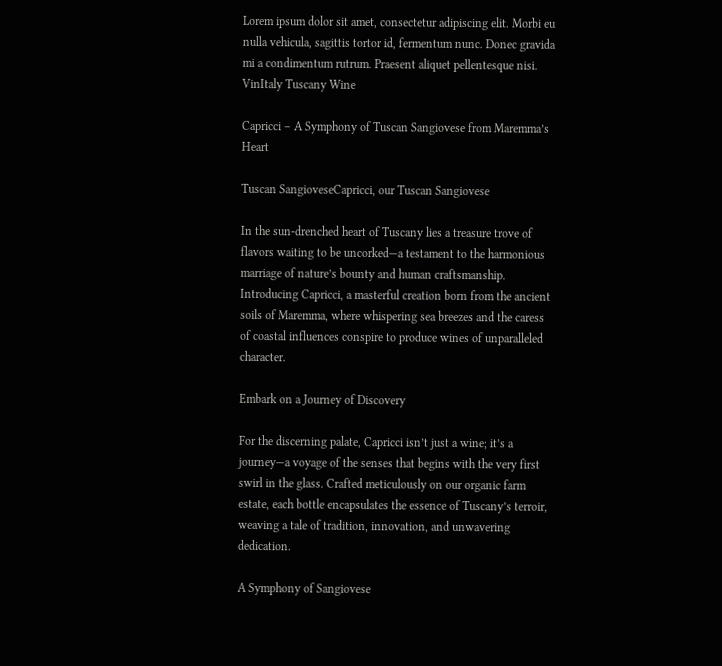Lorem ipsum dolor sit amet, consectetur adipiscing elit. Morbi eu nulla vehicula, sagittis tortor id, fermentum nunc. Donec gravida mi a condimentum rutrum. Praesent aliquet pellentesque nisi.
VinItaly Tuscany Wine

Capricci – A Symphony of Tuscan Sangiovese from Maremma’s Heart

Tuscan SangioveseCapricci, our Tuscan Sangiovese

In the sun-drenched heart of Tuscany lies a treasure trove of flavors waiting to be uncorked—a testament to the harmonious marriage of nature’s bounty and human craftsmanship. Introducing Capricci, a masterful creation born from the ancient soils of Maremma, where whispering sea breezes and the caress of coastal influences conspire to produce wines of unparalleled character.

Embark on a Journey of Discovery

For the discerning palate, Capricci isn’t just a wine; it’s a journey—a voyage of the senses that begins with the very first swirl in the glass. Crafted meticulously on our organic farm estate, each bottle encapsulates the essence of Tuscany’s terroir, weaving a tale of tradition, innovation, and unwavering dedication.

A Symphony of Sangiovese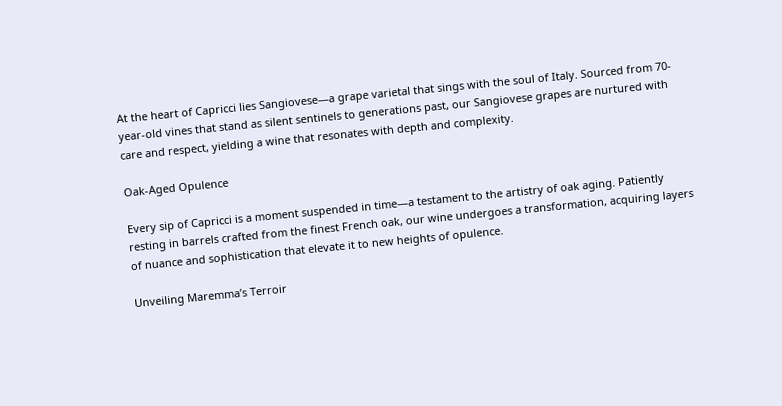At the heart of Capricci lies Sangiovese—a grape varietal that sings with the soul of Italy. Sourced from 70-year-old vines that stand as silent sentinels to generations past, our Sangiovese grapes are nurtured with care and respect, yielding a wine that resonates with depth and complexity.

Oak-Aged Opulence

Every sip of Capricci is a moment suspended in time—a testament to the artistry of oak aging. Patiently resting in barrels crafted from the finest French oak, our wine undergoes a transformation, acquiring layers of nuance and sophistication that elevate it to new heights of opulence.

Unveiling Maremma’s Terroir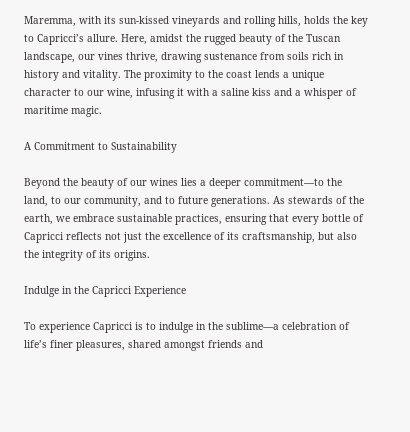Maremma, with its sun-kissed vineyards and rolling hills, holds the key to Capricci’s allure. Here, amidst the rugged beauty of the Tuscan landscape, our vines thrive, drawing sustenance from soils rich in history and vitality. The proximity to the coast lends a unique character to our wine, infusing it with a saline kiss and a whisper of maritime magic.

A Commitment to Sustainability

Beyond the beauty of our wines lies a deeper commitment—to the land, to our community, and to future generations. As stewards of the earth, we embrace sustainable practices, ensuring that every bottle of Capricci reflects not just the excellence of its craftsmanship, but also the integrity of its origins.

Indulge in the Capricci Experience

To experience Capricci is to indulge in the sublime—a celebration of life’s finer pleasures, shared amongst friends and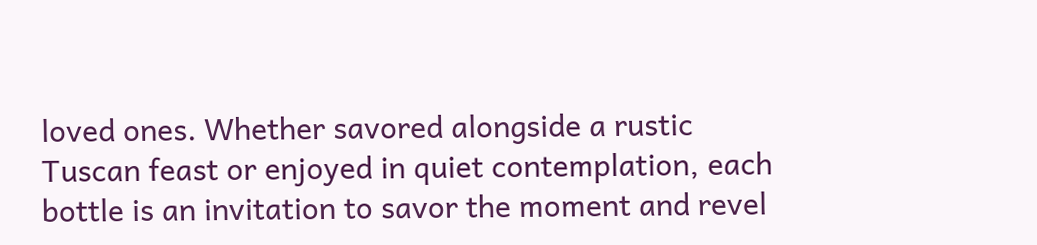loved ones. Whether savored alongside a rustic Tuscan feast or enjoyed in quiet contemplation, each bottle is an invitation to savor the moment and revel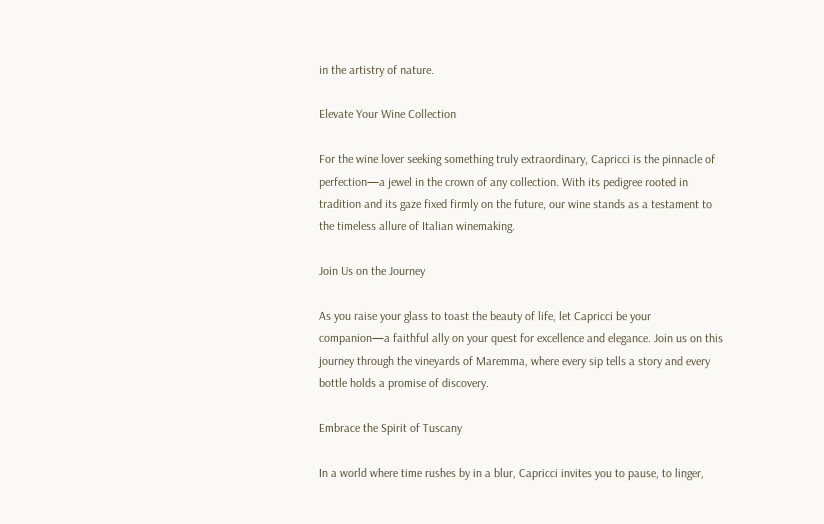in the artistry of nature.

Elevate Your Wine Collection

For the wine lover seeking something truly extraordinary, Capricci is the pinnacle of perfection—a jewel in the crown of any collection. With its pedigree rooted in tradition and its gaze fixed firmly on the future, our wine stands as a testament to the timeless allure of Italian winemaking.

Join Us on the Journey

As you raise your glass to toast the beauty of life, let Capricci be your companion—a faithful ally on your quest for excellence and elegance. Join us on this journey through the vineyards of Maremma, where every sip tells a story and every bottle holds a promise of discovery.

Embrace the Spirit of Tuscany

In a world where time rushes by in a blur, Capricci invites you to pause, to linger,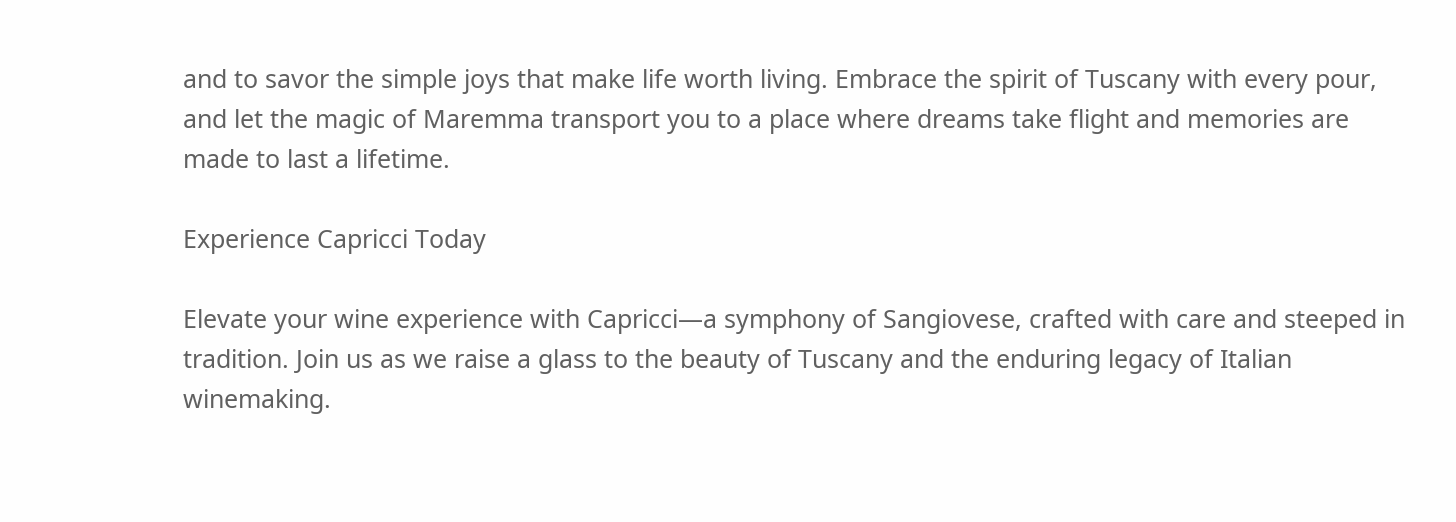and to savor the simple joys that make life worth living. Embrace the spirit of Tuscany with every pour, and let the magic of Maremma transport you to a place where dreams take flight and memories are made to last a lifetime.

Experience Capricci Today

Elevate your wine experience with Capricci—a symphony of Sangiovese, crafted with care and steeped in tradition. Join us as we raise a glass to the beauty of Tuscany and the enduring legacy of Italian winemaking.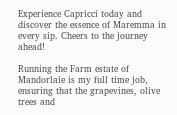Experience Capricci today and discover the essence of Maremma in every sip. Cheers to the journey ahead!

Running the Farm estate of Mandorlaie is my full time job, ensuring that the grapevines, olive trees and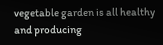vegetable garden is all healthy and producing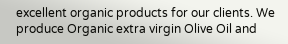excellent organic products for our clients. We produce Organic extra virgin Olive Oil and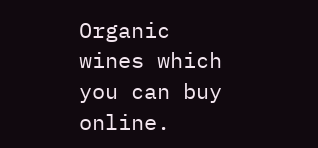Organic wines which you can buy online.